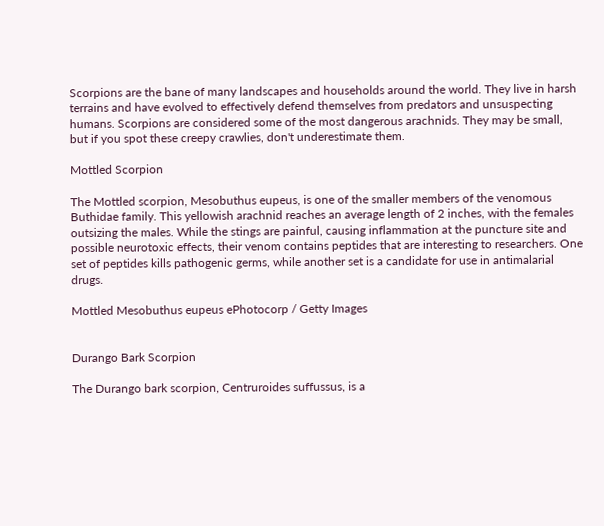Scorpions are the bane of many landscapes and households around the world. They live in harsh terrains and have evolved to effectively defend themselves from predators and unsuspecting humans. Scorpions are considered some of the most dangerous arachnids. They may be small, but if you spot these creepy crawlies, don't underestimate them.

Mottled Scorpion

The Mottled scorpion, Mesobuthus eupeus, is one of the smaller members of the venomous Buthidae family. This yellowish arachnid reaches an average length of 2 inches, with the females outsizing the males. While the stings are painful, causing inflammation at the puncture site and possible neurotoxic effects, their venom contains peptides that are interesting to researchers. One set of peptides kills pathogenic germs, while another set is a candidate for use in antimalarial drugs.

Mottled Mesobuthus eupeus ePhotocorp / Getty Images


Durango Bark Scorpion

The Durango bark scorpion, Centruroides suffussus, is a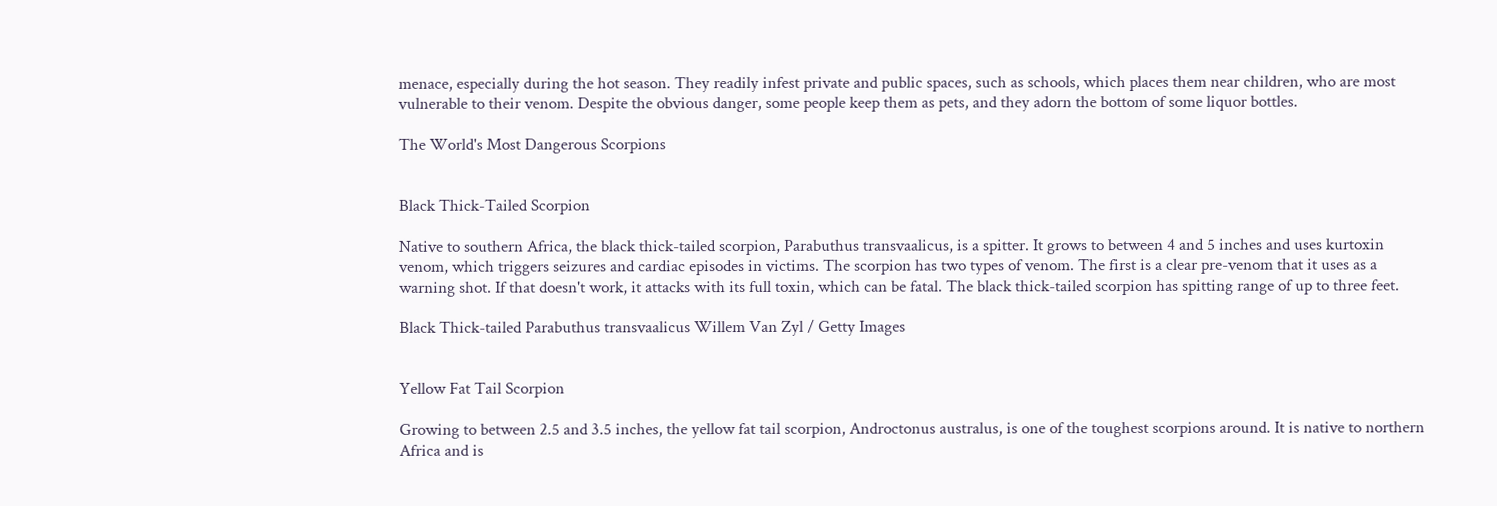menace, especially during the hot season. They readily infest private and public spaces, such as schools, which places them near children, who are most vulnerable to their venom. Despite the obvious danger, some people keep them as pets, and they adorn the bottom of some liquor bottles.

The World's Most Dangerous Scorpions


Black Thick-Tailed Scorpion

Native to southern Africa, the black thick-tailed scorpion, Parabuthus transvaalicus, is a spitter. It grows to between 4 and 5 inches and uses kurtoxin venom, which triggers seizures and cardiac episodes in victims. The scorpion has two types of venom. The first is a clear pre-venom that it uses as a warning shot. If that doesn't work, it attacks with its full toxin, which can be fatal. The black thick-tailed scorpion has spitting range of up to three feet.

Black Thick-tailed Parabuthus transvaalicus Willem Van Zyl / Getty Images


Yellow Fat Tail Scorpion

Growing to between 2.5 and 3.5 inches, the yellow fat tail scorpion, Androctonus australus, is one of the toughest scorpions around. It is native to northern Africa and is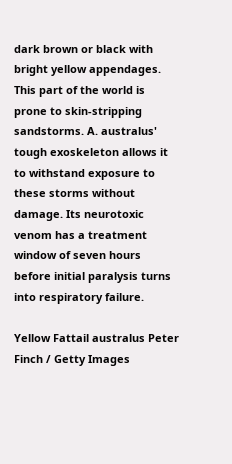dark brown or black with bright yellow appendages. This part of the world is prone to skin-stripping sandstorms. A. australus' tough exoskeleton allows it to withstand exposure to these storms without damage. Its neurotoxic venom has a treatment window of seven hours before initial paralysis turns into respiratory failure.

Yellow Fattail australus Peter Finch / Getty Images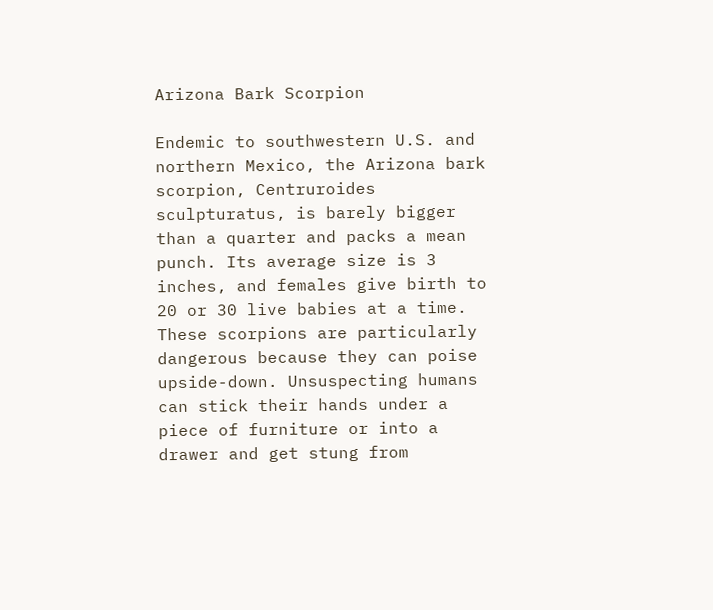Arizona Bark Scorpion

Endemic to southwestern U.S. and northern Mexico, the Arizona bark scorpion, Centruroides sculpturatus, is barely bigger than a quarter and packs a mean punch. Its average size is 3 inches, and females give birth to 20 or 30 live babies at a time. These scorpions are particularly dangerous because they can poise upside-down. Unsuspecting humans can stick their hands under a piece of furniture or into a drawer and get stung from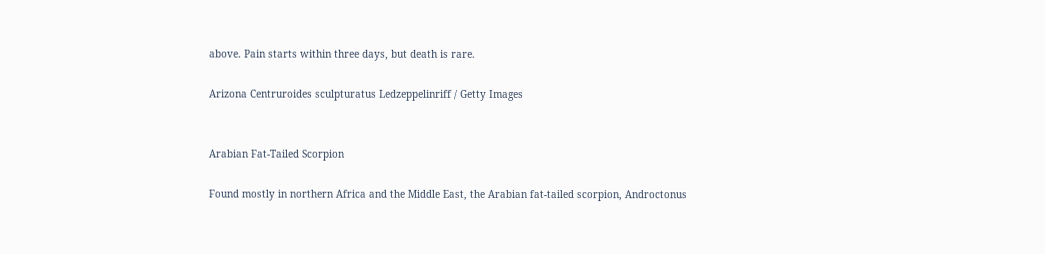above. Pain starts within three days, but death is rare.

Arizona Centruroides sculpturatus Ledzeppelinriff / Getty Images


Arabian Fat-Tailed Scorpion

Found mostly in northern Africa and the Middle East, the Arabian fat-tailed scorpion, Androctonus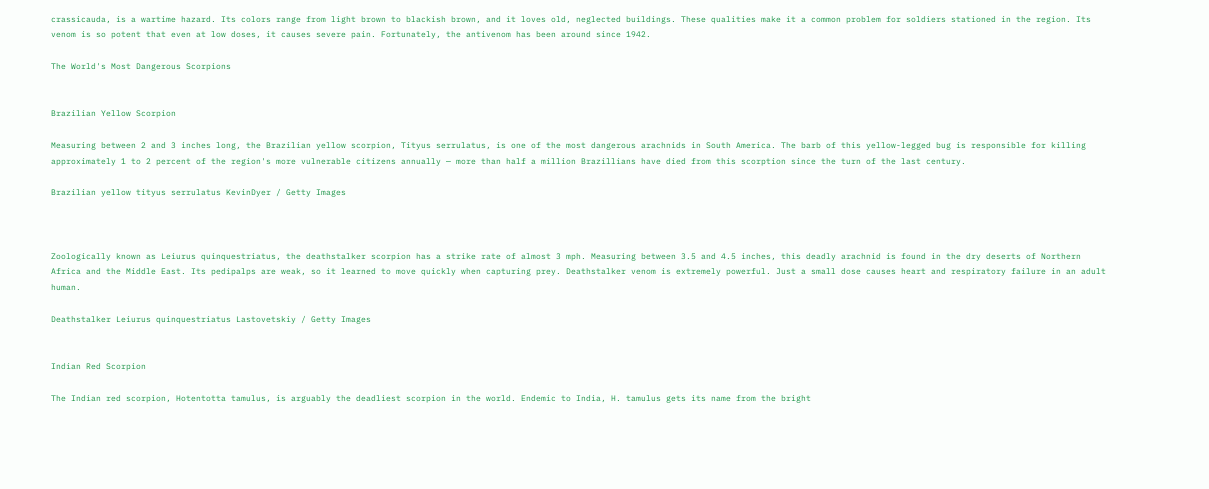crassicauda, is a wartime hazard. Its colors range from light brown to blackish brown, and it loves old, neglected buildings. These qualities make it a common problem for soldiers stationed in the region. Its venom is so potent that even at low doses, it causes severe pain. Fortunately, the antivenom has been around since 1942.

The World's Most Dangerous Scorpions


Brazilian Yellow Scorpion

Measuring between 2 and 3 inches long, the Brazilian yellow scorpion, Tityus serrulatus, is one of the most dangerous arachnids in South America. The barb of this yellow-legged bug is responsible for killing approximately 1 to 2 percent of the region's more vulnerable citizens annually — more than half a million Brazillians have died from this scorption since the turn of the last century.

Brazilian yellow tityus serrulatus KevinDyer / Getty Images



Zoologically known as Leiurus quinquestriatus, the deathstalker scorpion has a strike rate of almost 3 mph. Measuring between 3.5 and 4.5 inches, this deadly arachnid is found in the dry deserts of Northern Africa and the Middle East. Its pedipalps are weak, so it learned to move quickly when capturing prey. Deathstalker venom is extremely powerful. Just a small dose causes heart and respiratory failure in an adult human.

Deathstalker Leiurus quinquestriatus Lastovetskiy / Getty Images


Indian Red Scorpion

The Indian red scorpion, Hotentotta tamulus, is arguably the deadliest scorpion in the world. Endemic to India, H. tamulus gets its name from the bright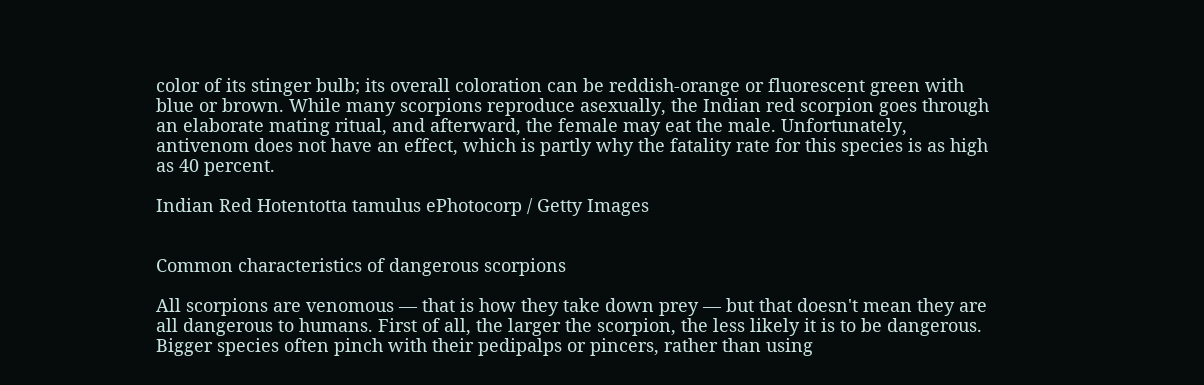color of its stinger bulb; its overall coloration can be reddish-orange or fluorescent green with blue or brown. While many scorpions reproduce asexually, the Indian red scorpion goes through an elaborate mating ritual, and afterward, the female may eat the male. Unfortunately, antivenom does not have an effect, which is partly why the fatality rate for this species is as high as 40 percent.

Indian Red Hotentotta tamulus ePhotocorp / Getty Images


Common characteristics of dangerous scorpions

All scorpions are venomous — that is how they take down prey — but that doesn't mean they are all dangerous to humans. First of all, the larger the scorpion, the less likely it is to be dangerous. Bigger species often pinch with their pedipalps or pincers, rather than using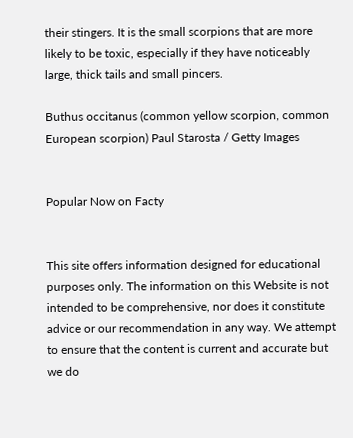their stingers. It is the small scorpions that are more likely to be toxic, especially if they have noticeably large, thick tails and small pincers.

Buthus occitanus (common yellow scorpion, common European scorpion) Paul Starosta / Getty Images


Popular Now on Facty


This site offers information designed for educational purposes only. The information on this Website is not intended to be comprehensive, nor does it constitute advice or our recommendation in any way. We attempt to ensure that the content is current and accurate but we do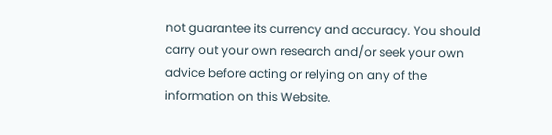not guarantee its currency and accuracy. You should carry out your own research and/or seek your own advice before acting or relying on any of the information on this Website.